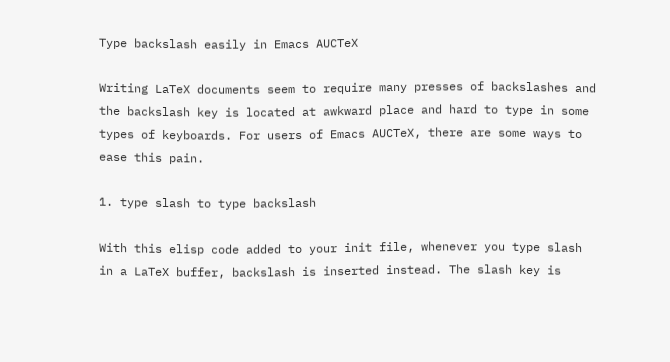Type backslash easily in Emacs AUCTeX

Writing LaTeX documents seem to require many presses of backslashes and the backslash key is located at awkward place and hard to type in some types of keyboards. For users of Emacs AUCTeX, there are some ways to ease this pain.

1. type slash to type backslash

With this elisp code added to your init file, whenever you type slash in a LaTeX buffer, backslash is inserted instead. The slash key is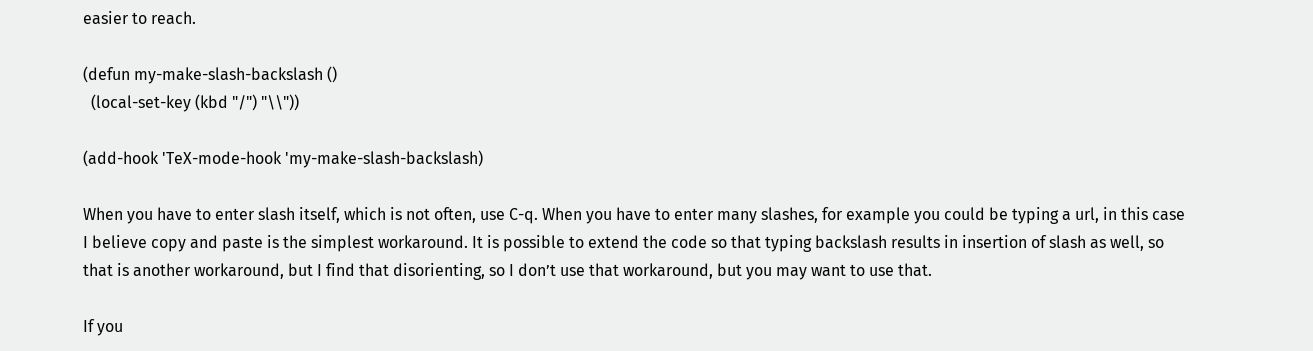easier to reach.

(defun my-make-slash-backslash ()
  (local-set-key (kbd "/") "\\"))

(add-hook 'TeX-mode-hook 'my-make-slash-backslash)

When you have to enter slash itself, which is not often, use C-q. When you have to enter many slashes, for example you could be typing a url, in this case I believe copy and paste is the simplest workaround. It is possible to extend the code so that typing backslash results in insertion of slash as well, so that is another workaround, but I find that disorienting, so I don’t use that workaround, but you may want to use that.

If you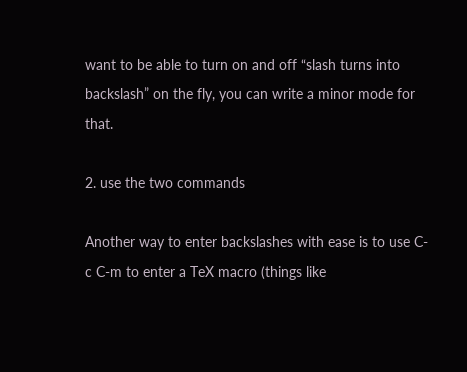want to be able to turn on and off “slash turns into backslash” on the fly, you can write a minor mode for that.

2. use the two commands

Another way to enter backslashes with ease is to use C-c C-m to enter a TeX macro (things like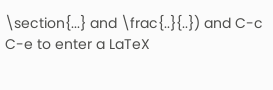\section{...} and \frac{..}{..}) and C-c C-e to enter a LaTeX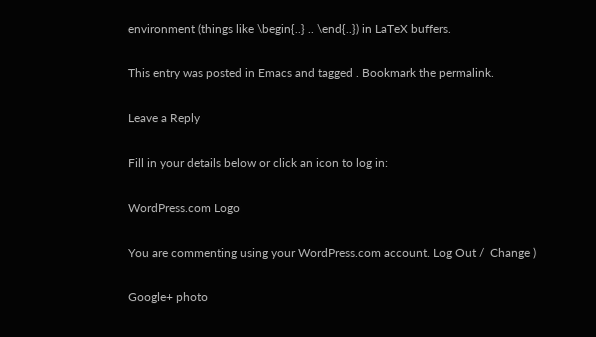environment (things like \begin{..} .. \end{..}) in LaTeX buffers.

This entry was posted in Emacs and tagged . Bookmark the permalink.

Leave a Reply

Fill in your details below or click an icon to log in:

WordPress.com Logo

You are commenting using your WordPress.com account. Log Out /  Change )

Google+ photo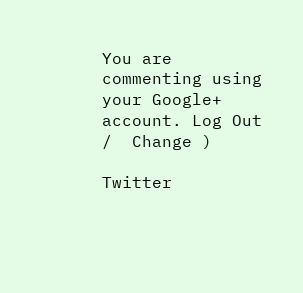You are commenting using your Google+ account. Log Out /  Change )

Twitter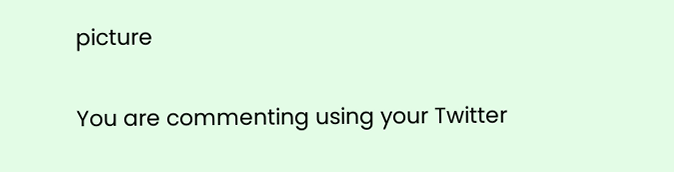picture

You are commenting using your Twitter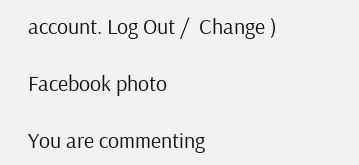account. Log Out /  Change )

Facebook photo

You are commenting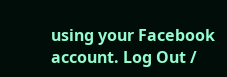using your Facebook account. Log Out /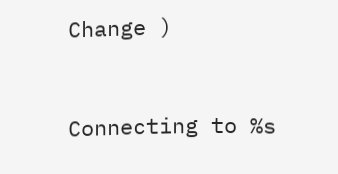Change )


Connecting to %s